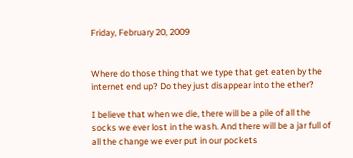Friday, February 20, 2009


Where do those thing that we type that get eaten by the internet end up? Do they just disappear into the ether?

I believe that when we die, there will be a pile of all the socks we ever lost in the wash. And there will be a jar full of all the change we ever put in our pockets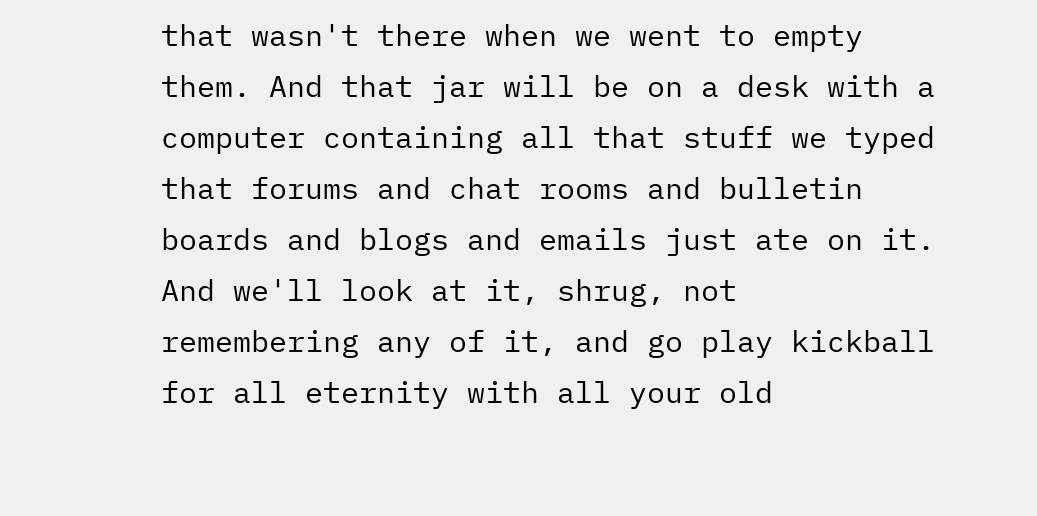that wasn't there when we went to empty them. And that jar will be on a desk with a computer containing all that stuff we typed that forums and chat rooms and bulletin boards and blogs and emails just ate on it. And we'll look at it, shrug, not remembering any of it, and go play kickball for all eternity with all your old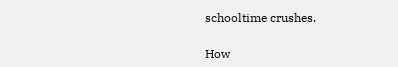schooltime crushes.

How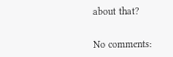about that?


No comments: